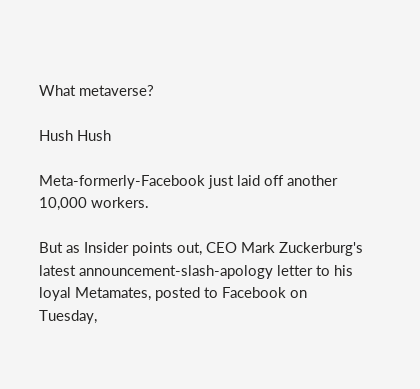What metaverse?

Hush Hush

Meta-formerly-Facebook just laid off another 10,000 workers.

But as Insider points out, CEO Mark Zuckerburg's latest announcement-slash-apology letter to his loyal Metamates, posted to Facebook on Tuesday,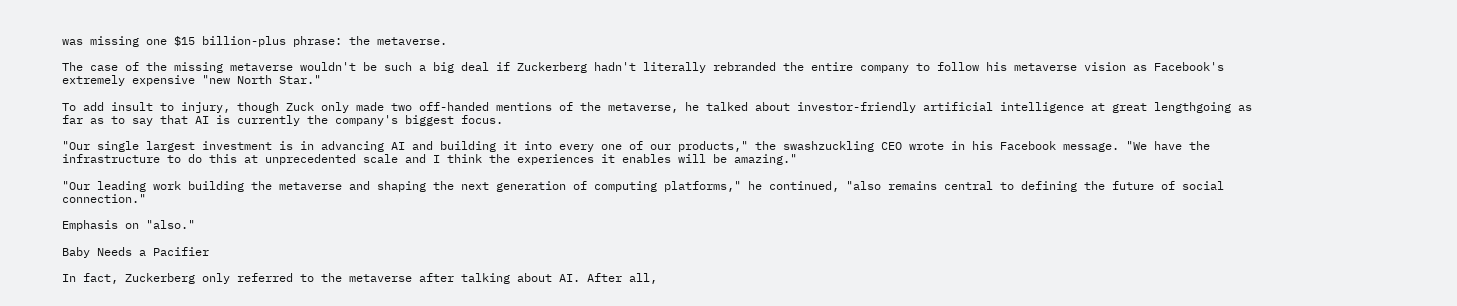was missing one $15 billion-plus phrase: the metaverse.

The case of the missing metaverse wouldn't be such a big deal if Zuckerberg hadn't literally rebranded the entire company to follow his metaverse vision as Facebook's extremely expensive "new North Star."

To add insult to injury, though Zuck only made two off-handed mentions of the metaverse, he talked about investor-friendly artificial intelligence at great lengthgoing as far as to say that AI is currently the company's biggest focus.

"Our single largest investment is in advancing AI and building it into every one of our products," the swashzuckling CEO wrote in his Facebook message. "We have the infrastructure to do this at unprecedented scale and I think the experiences it enables will be amazing."

"Our leading work building the metaverse and shaping the next generation of computing platforms," he continued, "also remains central to defining the future of social connection."

Emphasis on "also."

Baby Needs a Pacifier

In fact, Zuckerberg only referred to the metaverse after talking about AI. After all,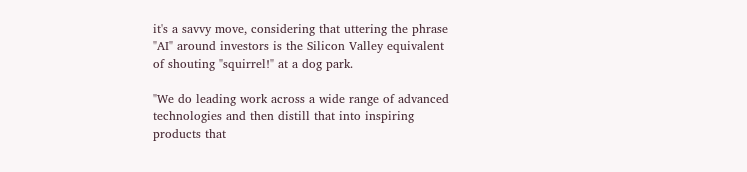it's a savvy move, considering that uttering the phrase "AI" around investors is the Silicon Valley equivalent of shouting "squirrel!" at a dog park.

"We do leading work across a wide range of advanced technologies and then distill that into inspiring products that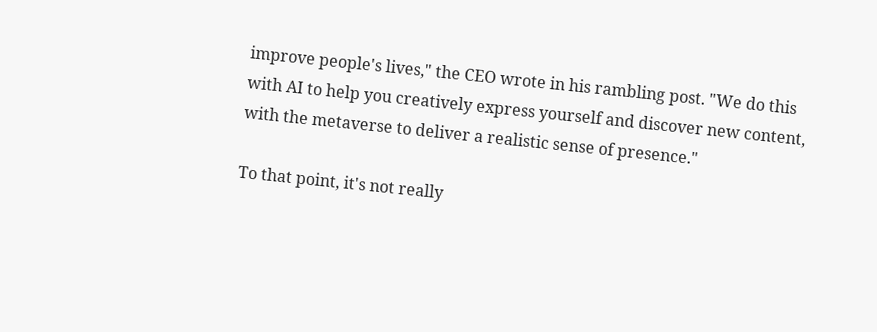improve people's lives," the CEO wrote in his rambling post. "We do this with AI to help you creatively express yourself and discover new content, with the metaverse to deliver a realistic sense of presence."

To that point, it's not really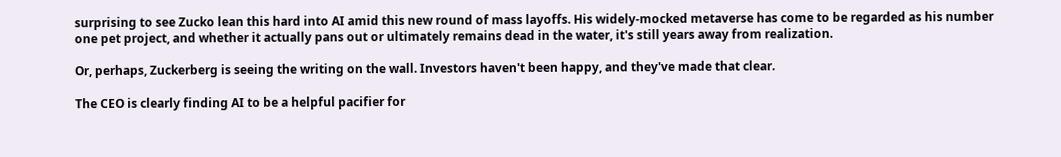surprising to see Zucko lean this hard into AI amid this new round of mass layoffs. His widely-mocked metaverse has come to be regarded as his number one pet project, and whether it actually pans out or ultimately remains dead in the water, it's still years away from realization.

Or, perhaps, Zuckerberg is seeing the writing on the wall. Investors haven't been happy, and they've made that clear.

The CEO is clearly finding AI to be a helpful pacifier for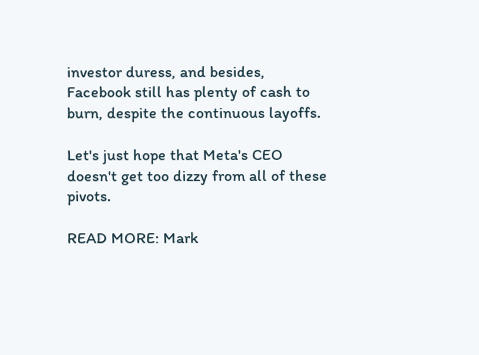investor duress, and besides, Facebook still has plenty of cash to burn, despite the continuous layoffs.

Let's just hope that Meta's CEO doesn't get too dizzy from all of these pivots.

READ MORE: Mark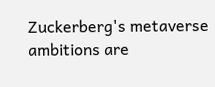Zuckerberg's metaverse ambitions are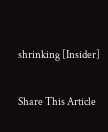shrinking [Insider]

Share This Article